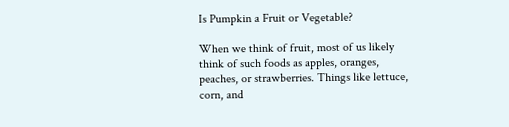Is Pumpkin a Fruit or Vegetable?

When we think of fruit, most of us likely think of such foods as apples, oranges, peaches, or strawberries. Things like lettuce, corn, and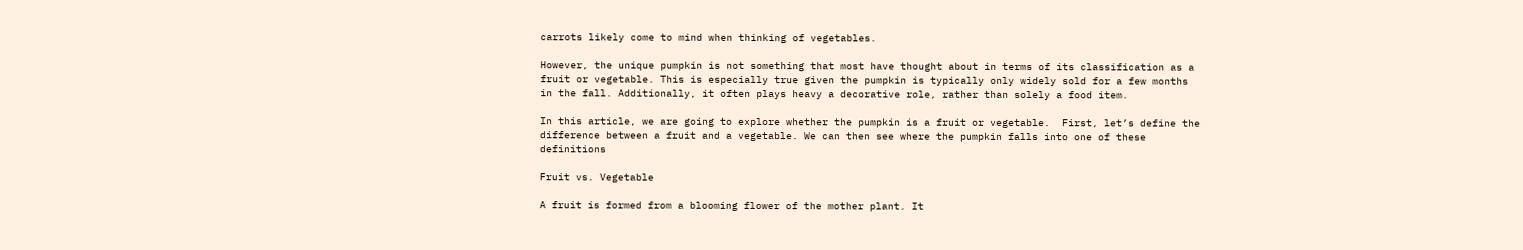carrots likely come to mind when thinking of vegetables.

However, the unique pumpkin is not something that most have thought about in terms of its classification as a fruit or vegetable. This is especially true given the pumpkin is typically only widely sold for a few months in the fall. Additionally, it often plays heavy a decorative role, rather than solely a food item.

In this article, we are going to explore whether the pumpkin is a fruit or vegetable.  First, let’s define the difference between a fruit and a vegetable. We can then see where the pumpkin falls into one of these definitions

Fruit vs. Vegetable

A fruit is formed from a blooming flower of the mother plant. It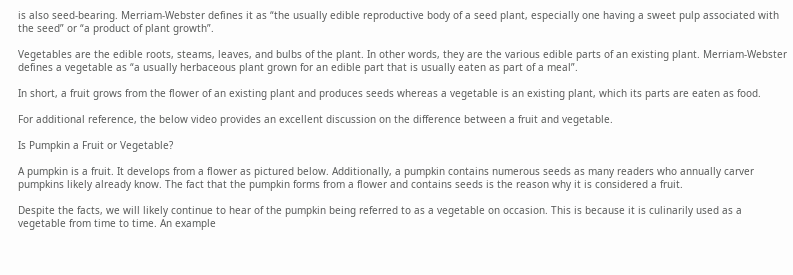is also seed-bearing. Merriam-Webster defines it as “the usually edible reproductive body of a seed plant, especially one having a sweet pulp associated with the seed” or “a product of plant growth”.

Vegetables are the edible roots, steams, leaves, and bulbs of the plant. In other words, they are the various edible parts of an existing plant. Merriam-Webster defines a vegetable as “a usually herbaceous plant grown for an edible part that is usually eaten as part of a meal”.

In short, a fruit grows from the flower of an existing plant and produces seeds whereas a vegetable is an existing plant, which its parts are eaten as food.

For additional reference, the below video provides an excellent discussion on the difference between a fruit and vegetable.

Is Pumpkin a Fruit or Vegetable?

A pumpkin is a fruit. It develops from a flower as pictured below. Additionally, a pumpkin contains numerous seeds as many readers who annually carver pumpkins likely already know. The fact that the pumpkin forms from a flower and contains seeds is the reason why it is considered a fruit.

Despite the facts, we will likely continue to hear of the pumpkin being referred to as a vegetable on occasion. This is because it is culinarily used as a vegetable from time to time. An example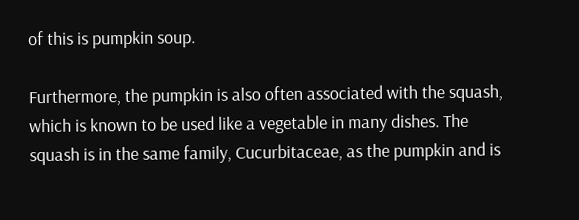of this is pumpkin soup.

Furthermore, the pumpkin is also often associated with the squash, which is known to be used like a vegetable in many dishes. The squash is in the same family, Cucurbitaceae, as the pumpkin and is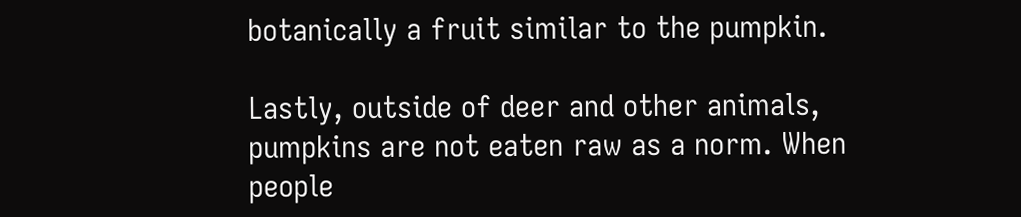botanically a fruit similar to the pumpkin.

Lastly, outside of deer and other animals, pumpkins are not eaten raw as a norm. When people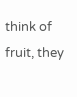think of fruit, they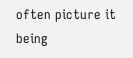often picture it being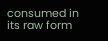consumed in its raw form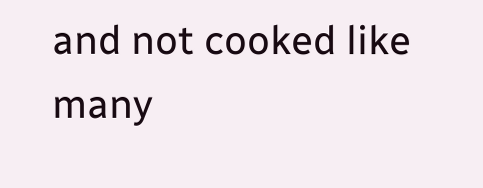and not cooked like many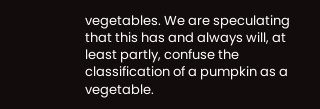vegetables. We are speculating that this has and always will, at least partly, confuse the classification of a pumpkin as a vegetable.